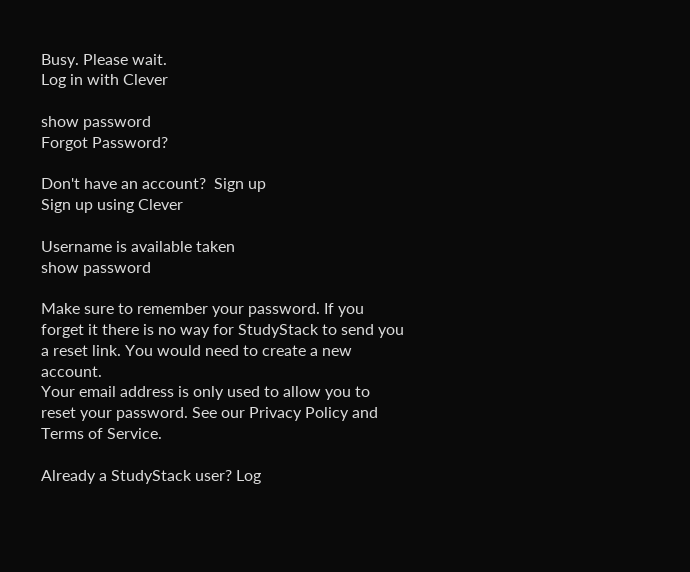Busy. Please wait.
Log in with Clever

show password
Forgot Password?

Don't have an account?  Sign up
Sign up using Clever

Username is available taken
show password

Make sure to remember your password. If you forget it there is no way for StudyStack to send you a reset link. You would need to create a new account.
Your email address is only used to allow you to reset your password. See our Privacy Policy and Terms of Service.

Already a StudyStack user? Log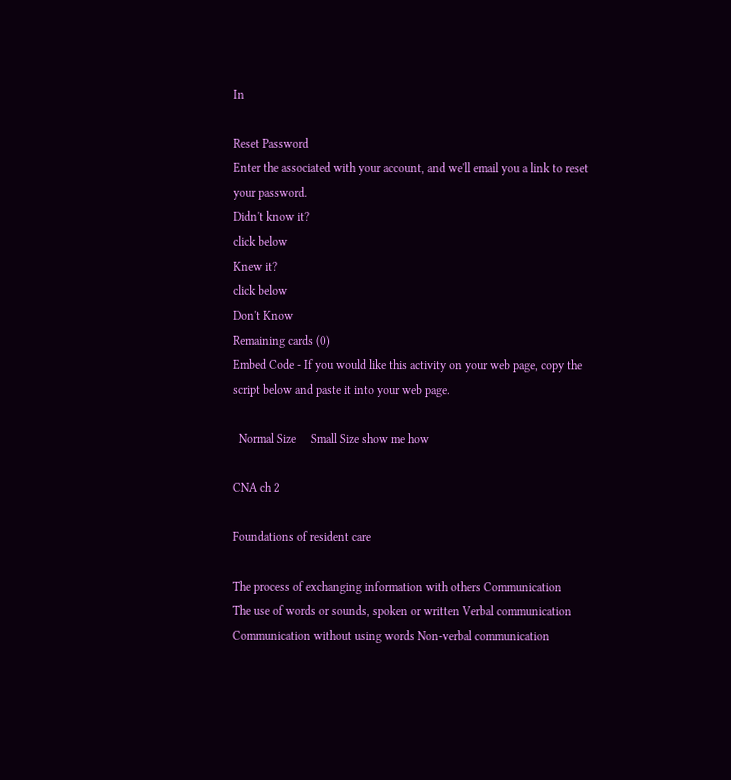In

Reset Password
Enter the associated with your account, and we'll email you a link to reset your password.
Didn't know it?
click below
Knew it?
click below
Don't Know
Remaining cards (0)
Embed Code - If you would like this activity on your web page, copy the script below and paste it into your web page.

  Normal Size     Small Size show me how

CNA ch 2

Foundations of resident care

The process of exchanging information with others Communication
The use of words or sounds, spoken or written Verbal communication
Communication without using words Non-verbal communication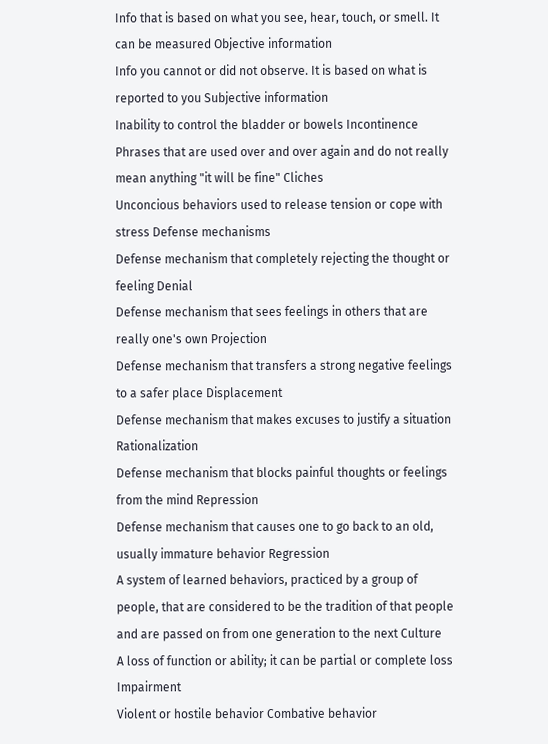Info that is based on what you see, hear, touch, or smell. It can be measured Objective information
Info you cannot or did not observe. It is based on what is reported to you Subjective information
Inability to control the bladder or bowels Incontinence
Phrases that are used over and over again and do not really mean anything "it will be fine" Cliches
Unconcious behaviors used to release tension or cope with stress Defense mechanisms
Defense mechanism that completely rejecting the thought or feeling Denial
Defense mechanism that sees feelings in others that are really one's own Projection
Defense mechanism that transfers a strong negative feelings to a safer place Displacement
Defense mechanism that makes excuses to justify a situation Rationalization
Defense mechanism that blocks painful thoughts or feelings from the mind Repression
Defense mechanism that causes one to go back to an old, usually immature behavior Regression
A system of learned behaviors, practiced by a group of people, that are considered to be the tradition of that people and are passed on from one generation to the next Culture
A loss of function or ability; it can be partial or complete loss Impairment
Violent or hostile behavior Combative behavior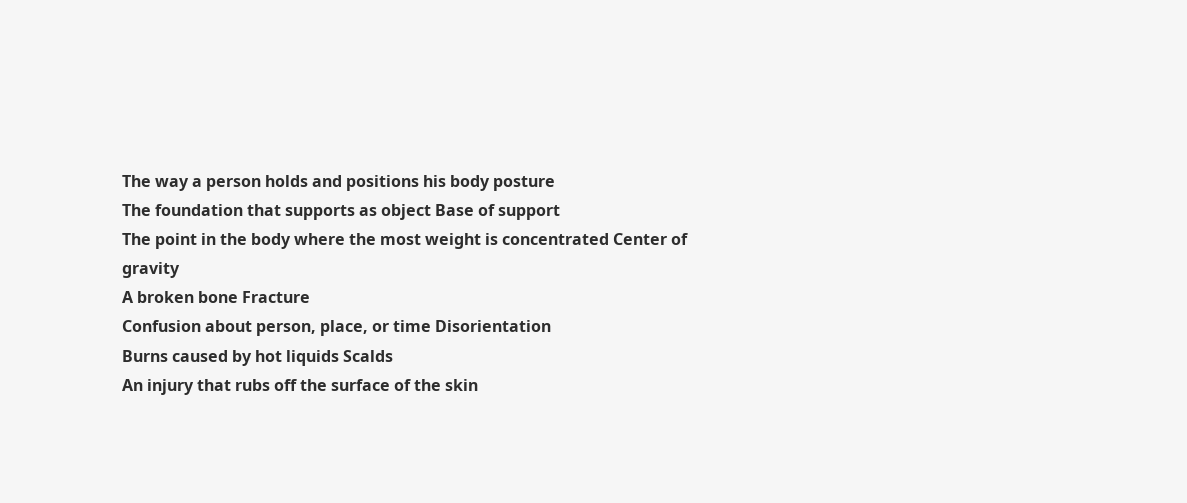The way a person holds and positions his body posture
The foundation that supports as object Base of support
The point in the body where the most weight is concentrated Center of gravity
A broken bone Fracture
Confusion about person, place, or time Disorientation
Burns caused by hot liquids Scalds
An injury that rubs off the surface of the skin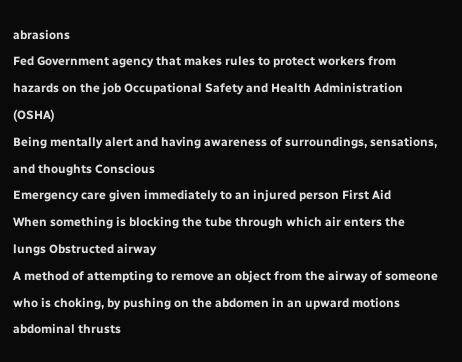abrasions
Fed Government agency that makes rules to protect workers from hazards on the job Occupational Safety and Health Administration (OSHA)
Being mentally alert and having awareness of surroundings, sensations, and thoughts Conscious
Emergency care given immediately to an injured person First Aid
When something is blocking the tube through which air enters the lungs Obstructed airway
A method of attempting to remove an object from the airway of someone who is choking, by pushing on the abdomen in an upward motions abdominal thrusts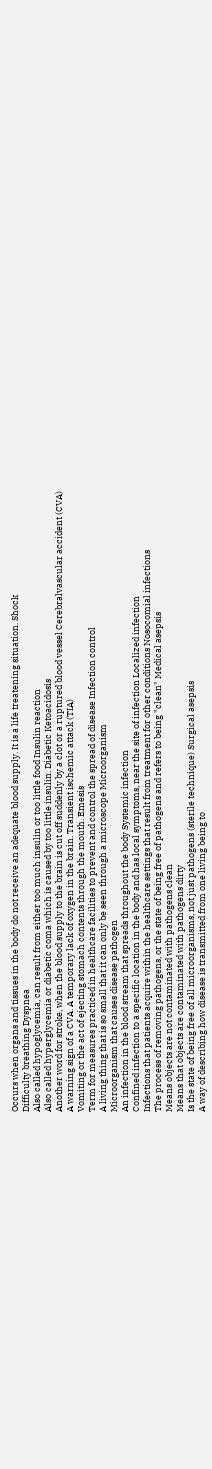Occurs when organs and tissues in the body do not receive an adequate blood supply. It is a life treatening situation. Shock
Difficulty breathing Dyspnea
Also called hypoglycemia, can result from either too much insulin or too little food Insulin reaction
Also called hyperglycemia or diabetic coma which is caused by too little insulin. Diabetic Ketoacidosis
Another word for stroke, when the blood supply to the brain is cut off suddenly by a clot or a ruptured blood vessel Cerebralvascular accident (CVA)
A warning sign of a CVA. A temporary lack of oxygen in the brain. Transient ischemic attack (TIA)
Vomiting or the act of ejecting stomach contents through the mouth. Emesis
Term for measures practiced in healthcare facilities to prevent and control the spread of disease Infection control
A living thing that is so small that it can only be seen through a microscope Microorganism
Microorganism that causes disease pathogen
An infection in the blood stream that spreads throughout the body Systemic infection
Confined infection to a specific location in the body and has local symptoms, near the site of infection Localized infection
Infections that patients acquire within the healthcare settings that result from treatment for other conditions Nosocomial infections
The process of removing pathogens, or the state of being free of pathogens and refers to being "clean" Medical asepsis
Means objects are not contaminated with pathogens clean
Means that objects are contaminated with pathogens dirty
Is the state of being free of all microorganisms, not just pathogens (sterile technique) Surgical asepsis
A way of describing how disease is transmitted from one living being to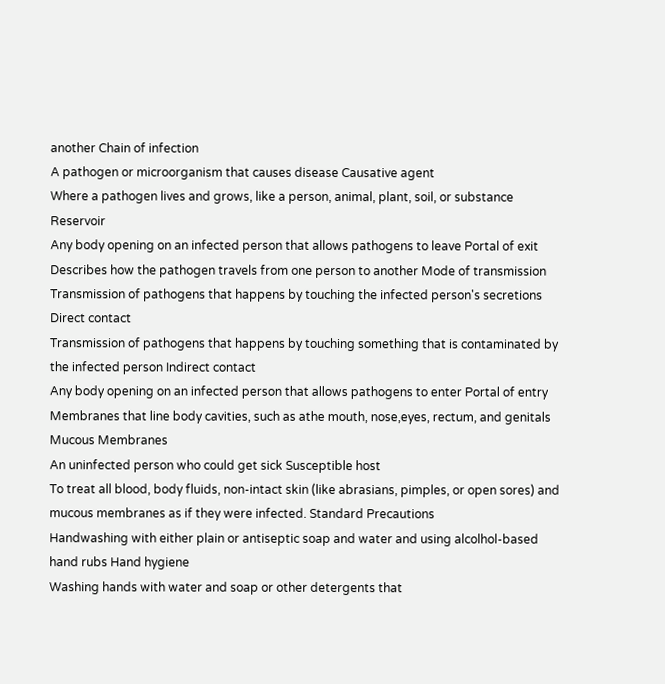another Chain of infection
A pathogen or microorganism that causes disease Causative agent
Where a pathogen lives and grows, like a person, animal, plant, soil, or substance Reservoir
Any body opening on an infected person that allows pathogens to leave Portal of exit
Describes how the pathogen travels from one person to another Mode of transmission
Transmission of pathogens that happens by touching the infected person's secretions Direct contact
Transmission of pathogens that happens by touching something that is contaminated by the infected person Indirect contact
Any body opening on an infected person that allows pathogens to enter Portal of entry
Membranes that line body cavities, such as athe mouth, nose,eyes, rectum, and genitals Mucous Membranes
An uninfected person who could get sick Susceptible host
To treat all blood, body fluids, non-intact skin (like abrasians, pimples, or open sores) and mucous membranes as if they were infected. Standard Precautions
Handwashing with either plain or antiseptic soap and water and using alcolhol-based hand rubs Hand hygiene
Washing hands with water and soap or other detergents that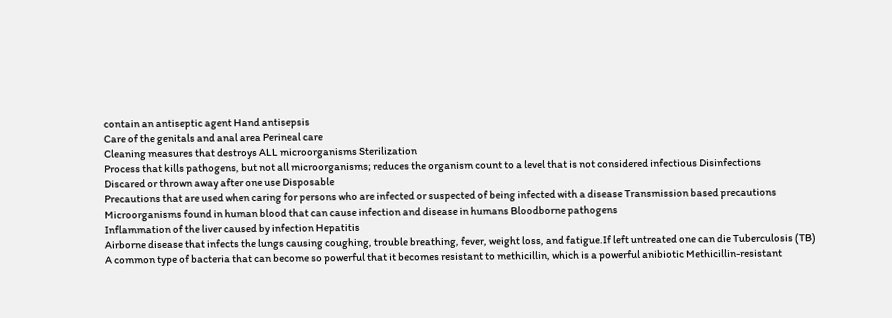contain an antiseptic agent Hand antisepsis
Care of the genitals and anal area Perineal care
Cleaning measures that destroys ALL microorganisms Sterilization
Process that kills pathogens, but not all microorganisms; reduces the organism count to a level that is not considered infectious Disinfections
Discared or thrown away after one use Disposable
Precautions that are used when caring for persons who are infected or suspected of being infected with a disease Transmission based precautions
Microorganisms found in human blood that can cause infection and disease in humans Bloodborne pathogens
Inflammation of the liver caused by infection Hepatitis
Airborne disease that infects the lungs causing coughing, trouble breathing, fever, weight loss, and fatigue.If left untreated one can die Tuberculosis (TB)
A common type of bacteria that can become so powerful that it becomes resistant to methicillin, which is a powerful anibiotic Methicillin-resistant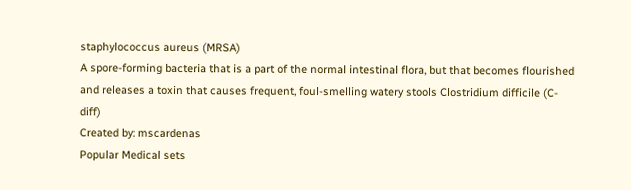staphylococcus aureus (MRSA)
A spore-forming bacteria that is a part of the normal intestinal flora, but that becomes flourished and releases a toxin that causes frequent, foul-smelling watery stools Clostridium difficile (C-diff)
Created by: mscardenas
Popular Medical sets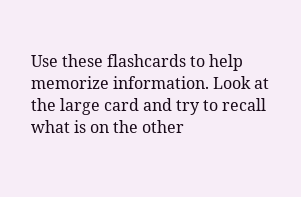Use these flashcards to help memorize information. Look at the large card and try to recall what is on the other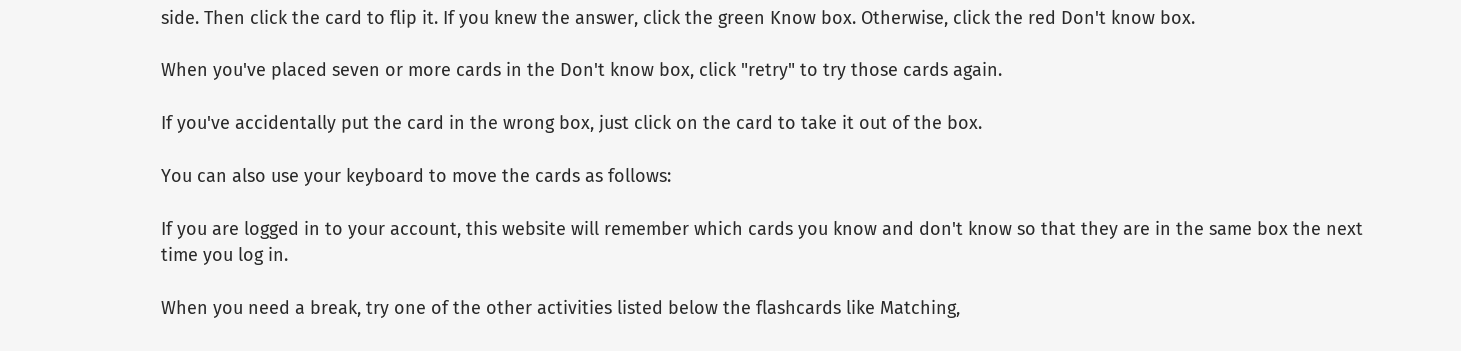side. Then click the card to flip it. If you knew the answer, click the green Know box. Otherwise, click the red Don't know box.

When you've placed seven or more cards in the Don't know box, click "retry" to try those cards again.

If you've accidentally put the card in the wrong box, just click on the card to take it out of the box.

You can also use your keyboard to move the cards as follows:

If you are logged in to your account, this website will remember which cards you know and don't know so that they are in the same box the next time you log in.

When you need a break, try one of the other activities listed below the flashcards like Matching,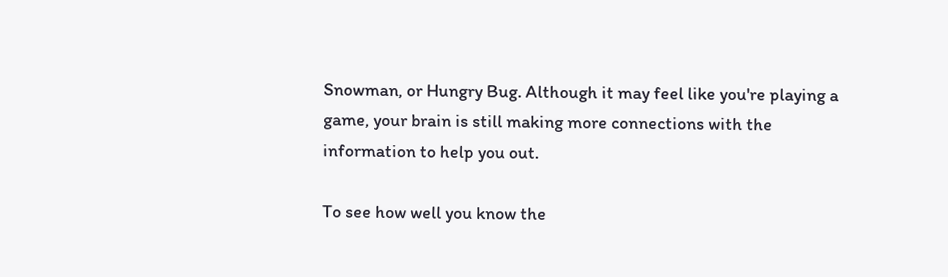Snowman, or Hungry Bug. Although it may feel like you're playing a game, your brain is still making more connections with the information to help you out.

To see how well you know the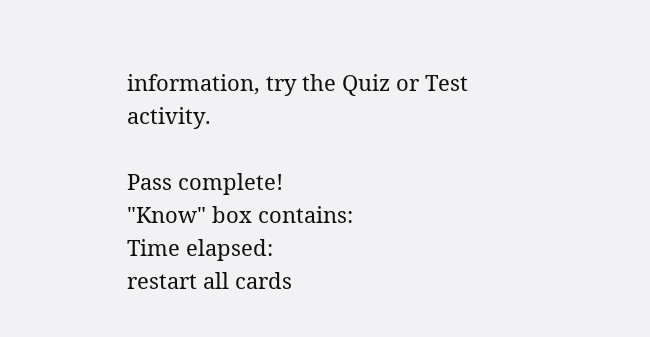information, try the Quiz or Test activity.

Pass complete!
"Know" box contains:
Time elapsed:
restart all cards